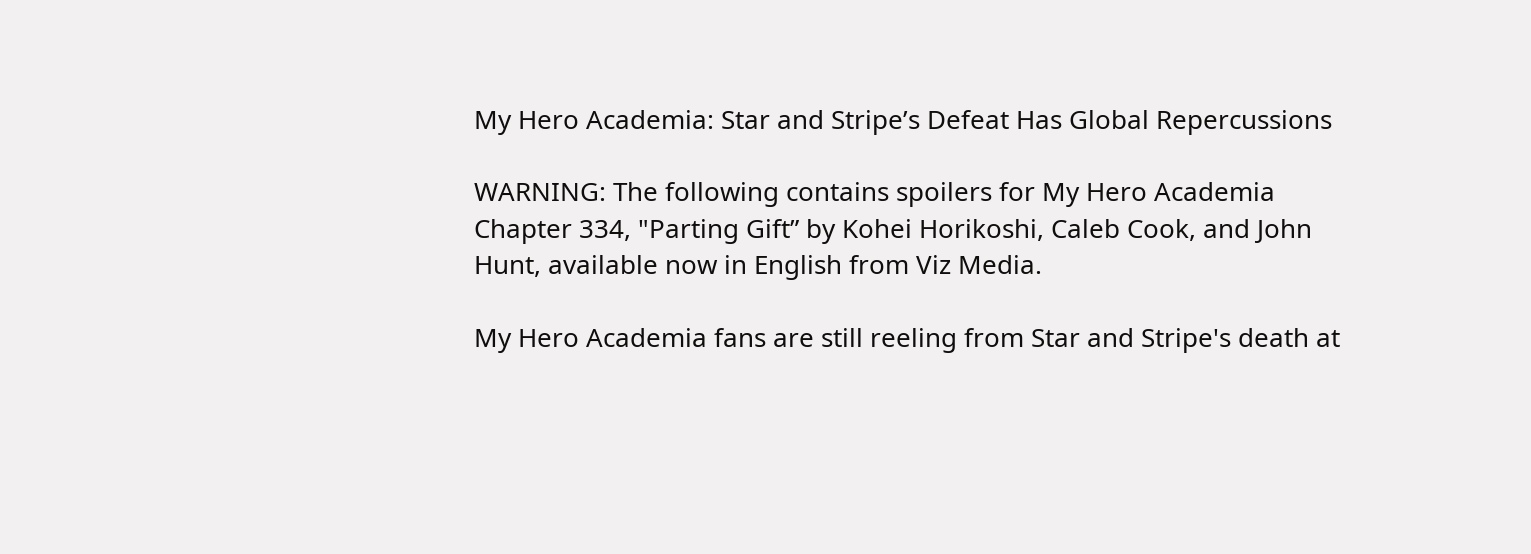My Hero Academia: Star and Stripe’s Defeat Has Global Repercussions

WARNING: The following contains spoilers for My Hero Academia Chapter 334, "Parting Gift” by Kohei Horikoshi, Caleb Cook, and John Hunt, available now in English from Viz Media.

My Hero Academia fans are still reeling from Star and Stripe's death at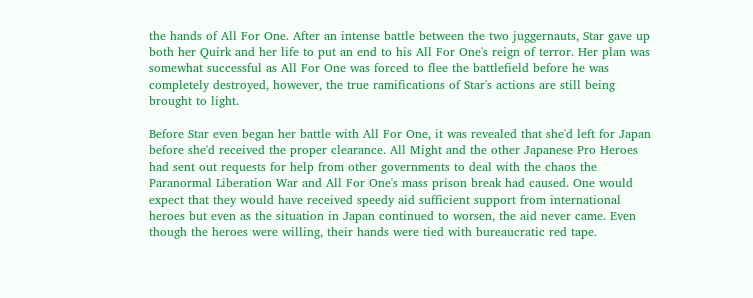the hands of All For One. After an intense battle between the two juggernauts, Star gave up both her Quirk and her life to put an end to his All For One's reign of terror. Her plan was somewhat successful as All For One was forced to flee the battlefield before he was completely destroyed, however, the true ramifications of Star's actions are still being brought to light.

Before Star even began her battle with All For One, it was revealed that she'd left for Japan before she'd received the proper clearance. All Might and the other Japanese Pro Heroes had sent out requests for help from other governments to deal with the chaos the Paranormal Liberation War and All For One's mass prison break had caused. One would expect that they would have received speedy aid sufficient support from international heroes but even as the situation in Japan continued to worsen, the aid never came. Even though the heroes were willing, their hands were tied with bureaucratic red tape.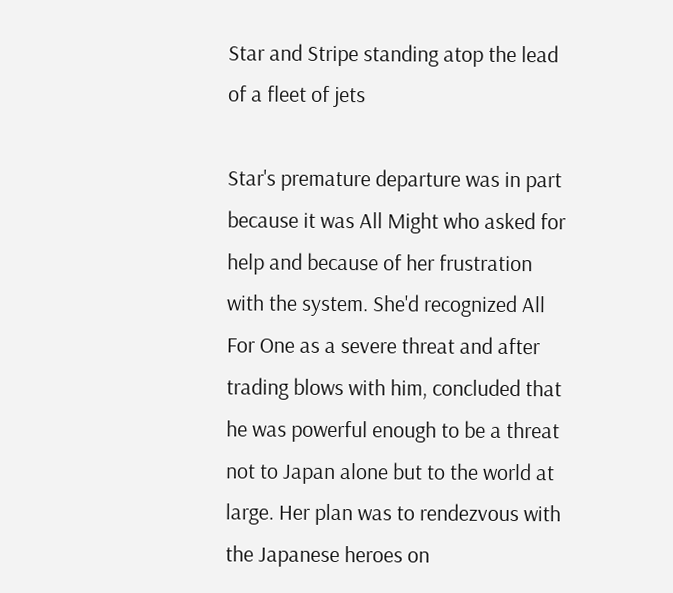Star and Stripe standing atop the lead of a fleet of jets

Star's premature departure was in part because it was All Might who asked for help and because of her frustration with the system. She'd recognized All For One as a severe threat and after trading blows with him, concluded that he was powerful enough to be a threat not to Japan alone but to the world at large. Her plan was to rendezvous with the Japanese heroes on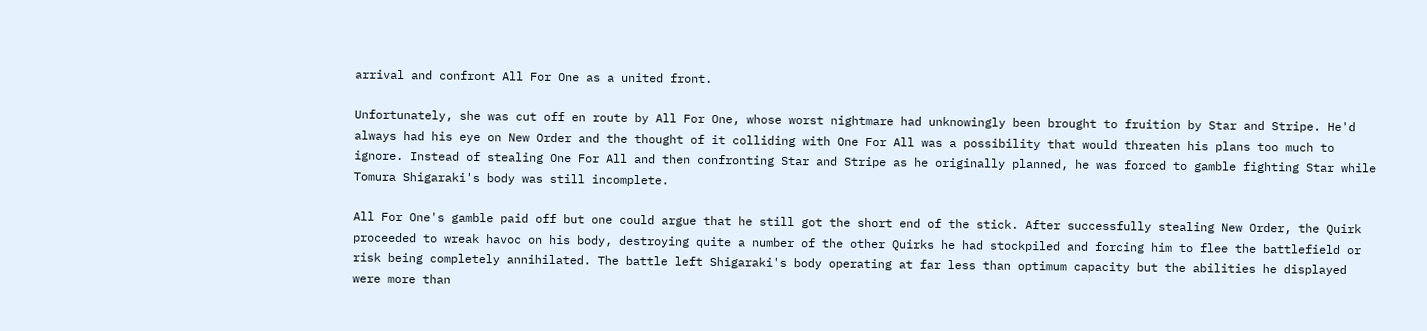arrival and confront All For One as a united front.

Unfortunately, she was cut off en route by All For One, whose worst nightmare had unknowingly been brought to fruition by Star and Stripe. He'd always had his eye on New Order and the thought of it colliding with One For All was a possibility that would threaten his plans too much to ignore. Instead of stealing One For All and then confronting Star and Stripe as he originally planned, he was forced to gamble fighting Star while Tomura Shigaraki's body was still incomplete.

All For One's gamble paid off but one could argue that he still got the short end of the stick. After successfully stealing New Order, the Quirk proceeded to wreak havoc on his body, destroying quite a number of the other Quirks he had stockpiled and forcing him to flee the battlefield or risk being completely annihilated. The battle left Shigaraki's body operating at far less than optimum capacity but the abilities he displayed were more than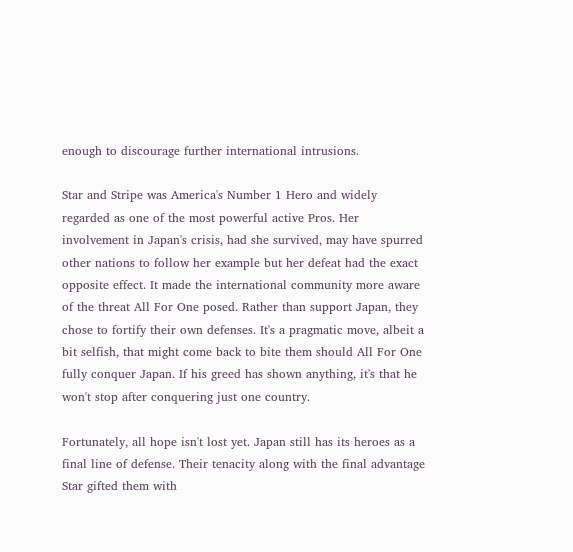enough to discourage further international intrusions.

Star and Stripe was America's Number 1 Hero and widely regarded as one of the most powerful active Pros. Her involvement in Japan's crisis, had she survived, may have spurred other nations to follow her example but her defeat had the exact opposite effect. It made the international community more aware of the threat All For One posed. Rather than support Japan, they chose to fortify their own defenses. It's a pragmatic move, albeit a bit selfish, that might come back to bite them should All For One fully conquer Japan. If his greed has shown anything, it's that he won't stop after conquering just one country.

Fortunately, all hope isn't lost yet. Japan still has its heroes as a final line of defense. Their tenacity along with the final advantage Star gifted them with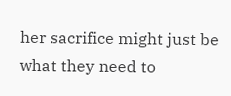her sacrifice might just be what they need to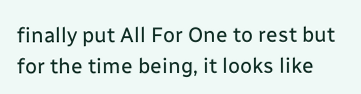finally put All For One to rest but for the time being, it looks like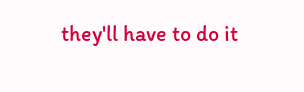they'll have to do it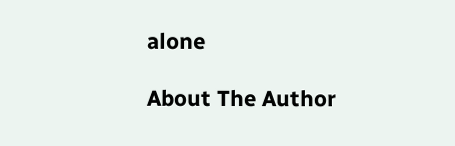alone

About The Author